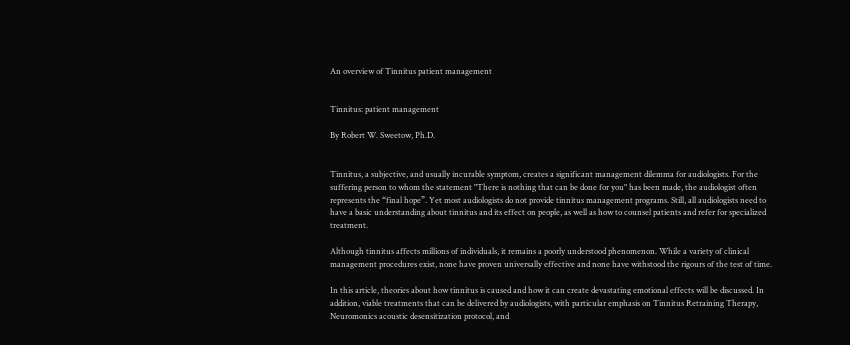An overview of Tinnitus patient management


Tinnitus: patient management

By Robert W. Sweetow, Ph.D.


Tinnitus, a subjective, and usually incurable symptom, creates a significant management dilemma for audiologists. For the suffering person to whom the statement "There is nothing that can be done for you" has been made, the audiologist often represents the “final hope”. Yet most audiologists do not provide tinnitus management programs. Still, all audiologists need to have a basic understanding about tinnitus and its effect on people, as well as how to counsel patients and refer for specialized treatment.

Although tinnitus affects millions of individuals, it remains a poorly understood phenomenon. While a variety of clinical management procedures exist, none have proven universally effective and none have withstood the rigours of the test of time.

In this article, theories about how tinnitus is caused and how it can create devastating emotional effects will be discussed. In addition, viable treatments that can be delivered by audiologists, with particular emphasis on Tinnitus Retraining Therapy, Neuromonics acoustic desensitization protocol, and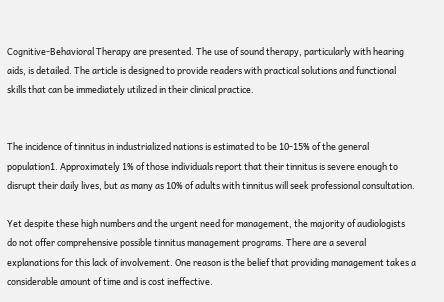Cognitive-Behavioral Therapy are presented. The use of sound therapy, particularly with hearing aids, is detailed. The article is designed to provide readers with practical solutions and functional skills that can be immediately utilized in their clinical practice.


The incidence of tinnitus in industrialized nations is estimated to be 10-15% of the general population1. Approximately 1% of those individuals report that their tinnitus is severe enough to disrupt their daily lives, but as many as 10% of adults with tinnitus will seek professional consultation.

Yet despite these high numbers and the urgent need for management, the majority of audiologists do not offer comprehensive possible tinnitus management programs. There are a several explanations for this lack of involvement. One reason is the belief that providing management takes a considerable amount of time and is cost ineffective.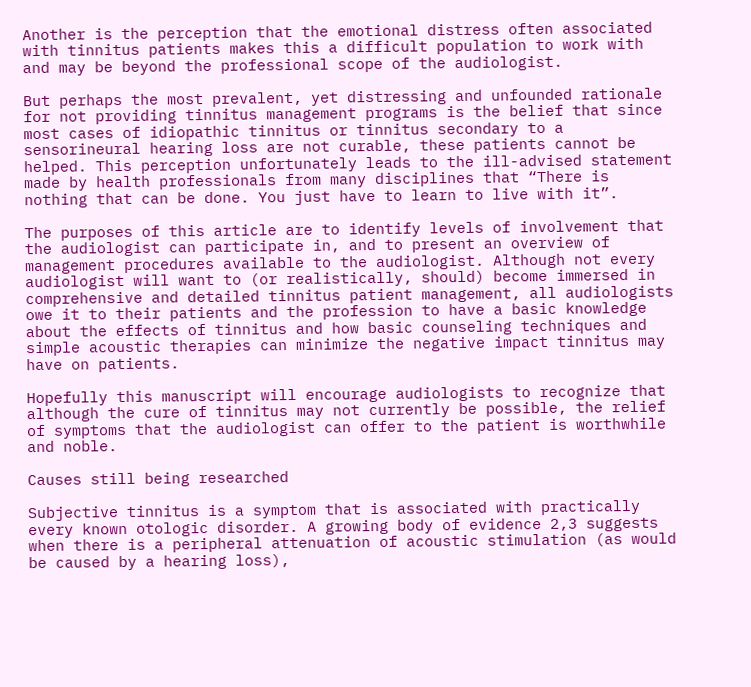Another is the perception that the emotional distress often associated with tinnitus patients makes this a difficult population to work with and may be beyond the professional scope of the audiologist.

But perhaps the most prevalent, yet distressing and unfounded rationale for not providing tinnitus management programs is the belief that since most cases of idiopathic tinnitus or tinnitus secondary to a sensorineural hearing loss are not curable, these patients cannot be helped. This perception unfortunately leads to the ill-advised statement made by health professionals from many disciplines that “There is nothing that can be done. You just have to learn to live with it”.

The purposes of this article are to identify levels of involvement that the audiologist can participate in, and to present an overview of management procedures available to the audiologist. Although not every audiologist will want to (or realistically, should) become immersed in comprehensive and detailed tinnitus patient management, all audiologists owe it to their patients and the profession to have a basic knowledge about the effects of tinnitus and how basic counseling techniques and simple acoustic therapies can minimize the negative impact tinnitus may have on patients.

Hopefully this manuscript will encourage audiologists to recognize that although the cure of tinnitus may not currently be possible, the relief of symptoms that the audiologist can offer to the patient is worthwhile and noble.

Causes still being researched

Subjective tinnitus is a symptom that is associated with practically every known otologic disorder. A growing body of evidence 2,3 suggests when there is a peripheral attenuation of acoustic stimulation (as would be caused by a hearing loss),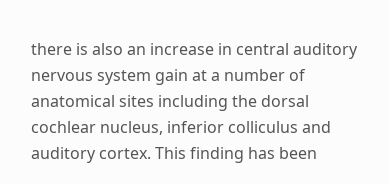there is also an increase in central auditory nervous system gain at a number of anatomical sites including the dorsal cochlear nucleus, inferior colliculus and auditory cortex. This finding has been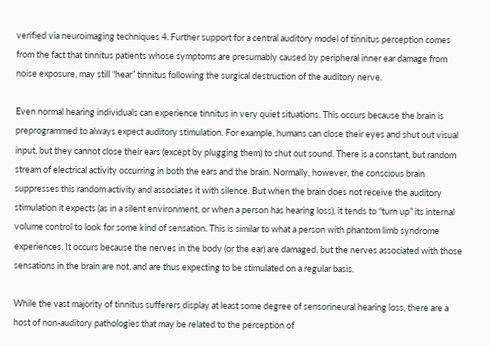verified via neuroimaging techniques 4. Further support for a central auditory model of tinnitus perception comes from the fact that tinnitus patients whose symptoms are presumably caused by peripheral inner ear damage from noise exposure, may still “hear” tinnitus following the surgical destruction of the auditory nerve.

Even normal hearing individuals can experience tinnitus in very quiet situations. This occurs because the brain is preprogrammed to always expect auditory stimulation. For example, humans can close their eyes and shut out visual input, but they cannot close their ears (except by plugging them) to shut out sound. There is a constant, but random stream of electrical activity occurring in both the ears and the brain. Normally, however, the conscious brain suppresses this random activity and associates it with silence. But when the brain does not receive the auditory stimulation it expects (as in a silent environment, or when a person has hearing loss), it tends to “turn up” its internal volume control to look for some kind of sensation. This is similar to what a person with phantom limb syndrome experiences. It occurs because the nerves in the body (or the ear) are damaged, but the nerves associated with those sensations in the brain are not, and are thus expecting to be stimulated on a regular basis.

While the vast majority of tinnitus sufferers display at least some degree of sensorineural hearing loss, there are a host of non-auditory pathologies that may be related to the perception of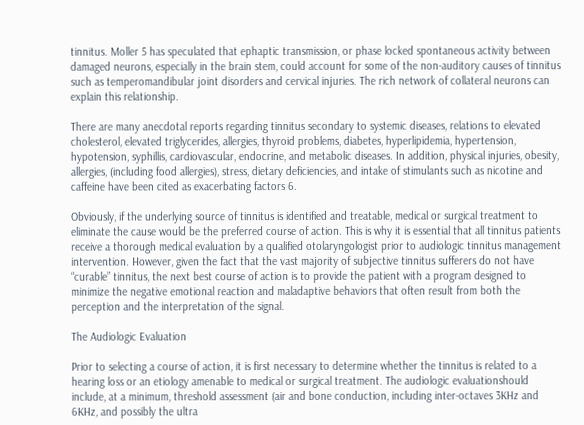tinnitus. Moller 5 has speculated that ephaptic transmission, or phase locked spontaneous activity between damaged neurons, especially in the brain stem, could account for some of the non-auditory causes of tinnitus such as temperomandibular joint disorders and cervical injuries. The rich network of collateral neurons can explain this relationship.

There are many anecdotal reports regarding tinnitus secondary to systemic diseases, relations to elevated cholesterol, elevated triglycerides, allergies, thyroid problems, diabetes, hyperlipidemia, hypertension, hypotension, syphillis, cardiovascular, endocrine, and metabolic diseases. In addition, physical injuries, obesity, allergies, (including food allergies), stress, dietary deficiencies, and intake of stimulants such as nicotine and caffeine have been cited as exacerbating factors 6.

Obviously, if the underlying source of tinnitus is identified and treatable, medical or surgical treatment to eliminate the cause would be the preferred course of action. This is why it is essential that all tinnitus patients receive a thorough medical evaluation by a qualified otolaryngologist prior to audiologic tinnitus management intervention. However, given the fact that the vast majority of subjective tinnitus sufferers do not have “curable” tinnitus, the next best course of action is to provide the patient with a program designed to minimize the negative emotional reaction and maladaptive behaviors that often result from both the perception and the interpretation of the signal.

The Audiologic Evaluation

Prior to selecting a course of action, it is first necessary to determine whether the tinnitus is related to a hearing loss or an etiology amenable to medical or surgical treatment. The audiologic evaluationshould include, at a minimum, threshold assessment (air and bone conduction, including inter-octaves 3KHz and 6KHz, and possibly the ultra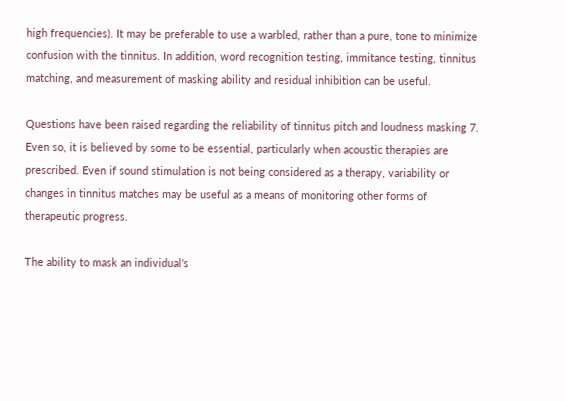high frequencies). It may be preferable to use a warbled, rather than a pure, tone to minimize confusion with the tinnitus. In addition, word recognition testing, immitance testing, tinnitus matching, and measurement of masking ability and residual inhibition can be useful.

Questions have been raised regarding the reliability of tinnitus pitch and loudness masking 7. Even so, it is believed by some to be essential, particularly when acoustic therapies are prescribed. Even if sound stimulation is not being considered as a therapy, variability or changes in tinnitus matches may be useful as a means of monitoring other forms of therapeutic progress.

The ability to mask an individual's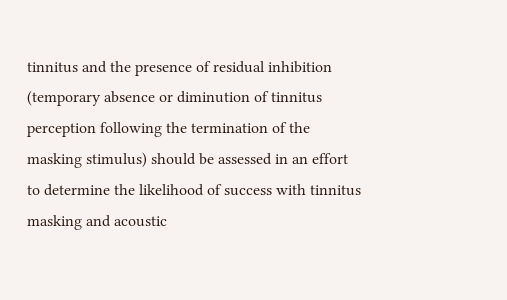tinnitus and the presence of residual inhibition (temporary absence or diminution of tinnitus perception following the termination of the masking stimulus) should be assessed in an effort to determine the likelihood of success with tinnitus masking and acoustic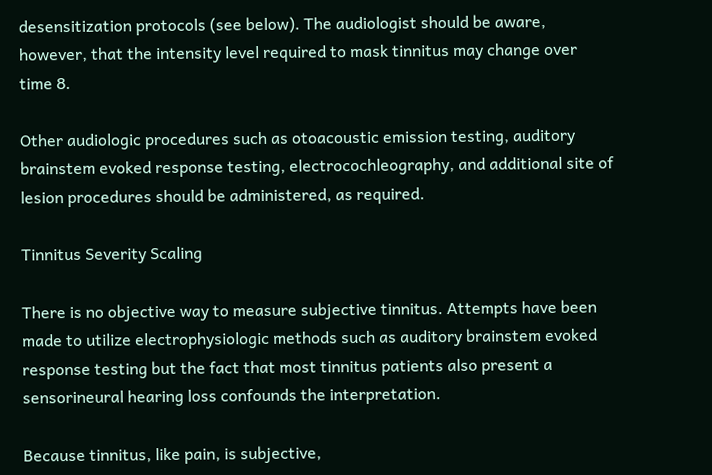desensitization protocols (see below). The audiologist should be aware, however, that the intensity level required to mask tinnitus may change over time 8.

Other audiologic procedures such as otoacoustic emission testing, auditory brainstem evoked response testing, electrocochleography, and additional site of lesion procedures should be administered, as required.

Tinnitus Severity Scaling

There is no objective way to measure subjective tinnitus. Attempts have been made to utilize electrophysiologic methods such as auditory brainstem evoked response testing but the fact that most tinnitus patients also present a sensorineural hearing loss confounds the interpretation.

Because tinnitus, like pain, is subjective,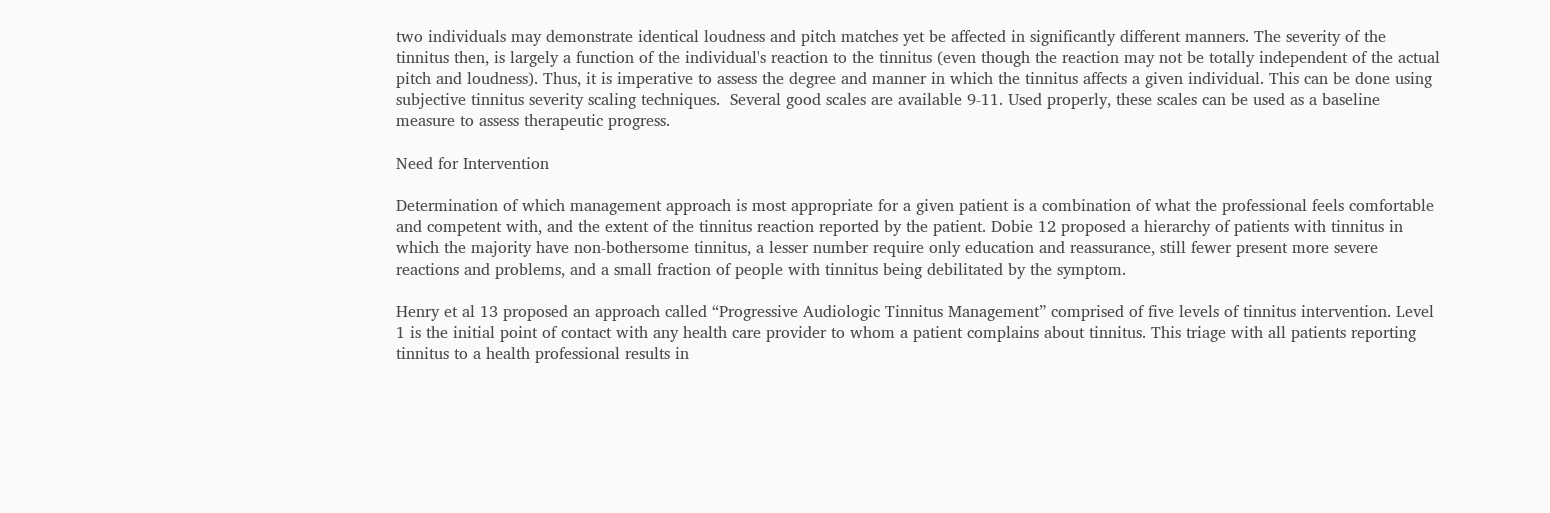two individuals may demonstrate identical loudness and pitch matches yet be affected in significantly different manners. The severity of the tinnitus then, is largely a function of the individual's reaction to the tinnitus (even though the reaction may not be totally independent of the actual pitch and loudness). Thus, it is imperative to assess the degree and manner in which the tinnitus affects a given individual. This can be done using subjective tinnitus severity scaling techniques.  Several good scales are available 9-11. Used properly, these scales can be used as a baseline measure to assess therapeutic progress.

Need for Intervention

Determination of which management approach is most appropriate for a given patient is a combination of what the professional feels comfortable and competent with, and the extent of the tinnitus reaction reported by the patient. Dobie 12 proposed a hierarchy of patients with tinnitus in which the majority have non-bothersome tinnitus, a lesser number require only education and reassurance, still fewer present more severe reactions and problems, and a small fraction of people with tinnitus being debilitated by the symptom.

Henry et al 13 proposed an approach called “Progressive Audiologic Tinnitus Management” comprised of five levels of tinnitus intervention. Level 1 is the initial point of contact with any health care provider to whom a patient complains about tinnitus. This triage with all patients reporting tinnitus to a health professional results in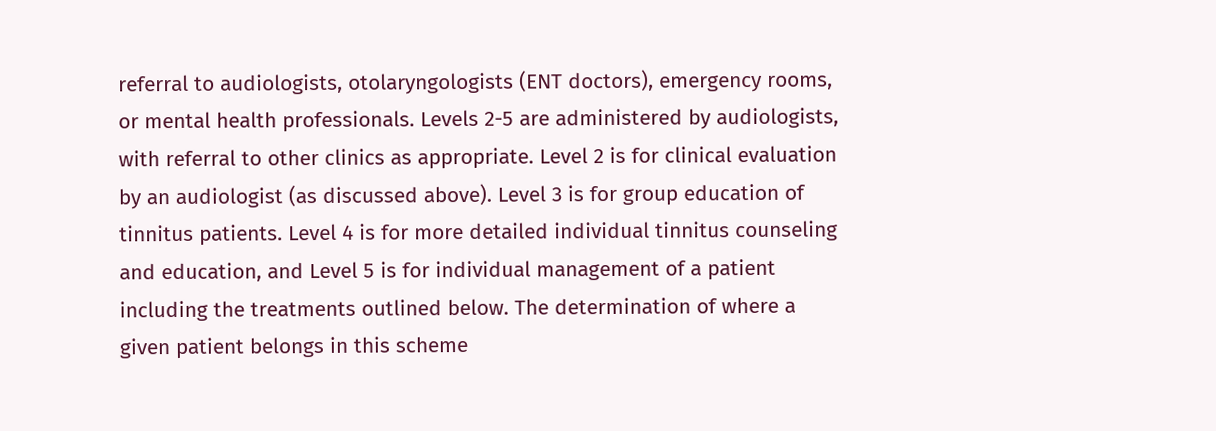referral to audiologists, otolaryngologists (ENT doctors), emergency rooms, or mental health professionals. Levels 2-5 are administered by audiologists, with referral to other clinics as appropriate. Level 2 is for clinical evaluation by an audiologist (as discussed above). Level 3 is for group education of tinnitus patients. Level 4 is for more detailed individual tinnitus counseling and education, and Level 5 is for individual management of a patient including the treatments outlined below. The determination of where a given patient belongs in this scheme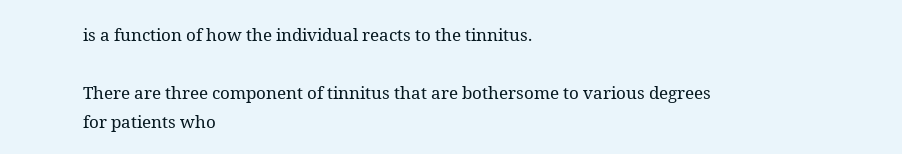is a function of how the individual reacts to the tinnitus.

There are three component of tinnitus that are bothersome to various degrees for patients who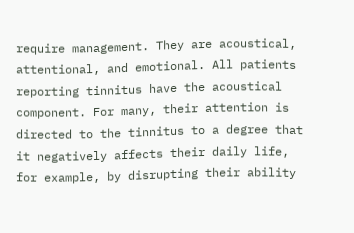require management. They are acoustical, attentional, and emotional. All patients reporting tinnitus have the acoustical component. For many, their attention is directed to the tinnitus to a degree that it negatively affects their daily life, for example, by disrupting their ability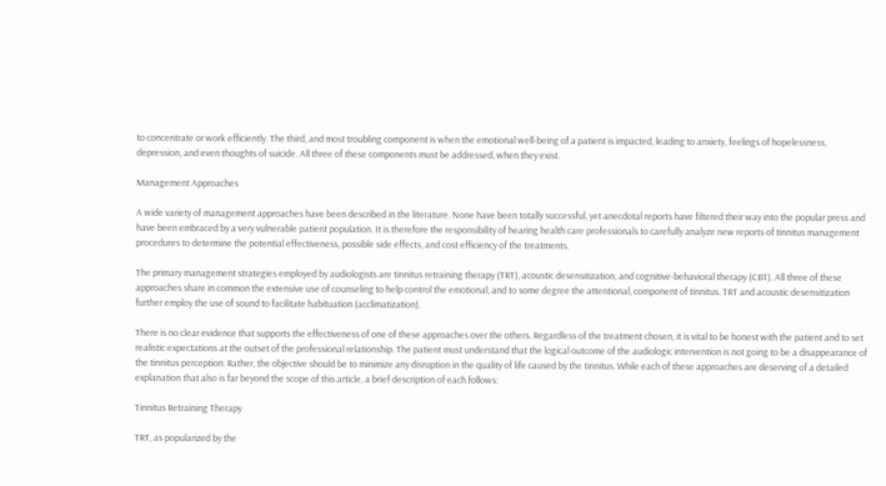to concentrate or work efficiently. The third, and most troubling component is when the emotional well-being of a patient is impacted, leading to anxiety, feelings of hopelessness, depression, and even thoughts of suicide. All three of these components must be addressed, when they exist.

Management Approaches

A wide variety of management approaches have been described in the literature. None have been totally successful, yet anecdotal reports have filtered their way into the popular press and have been embraced by a very vulnerable patient population. It is therefore the responsibility of hearing health care professionals to carefully analyze new reports of tinnitus management procedures to determine the potential effectiveness, possible side effects, and cost efficiency of the treatments.

The primary management strategies employed by audiologists are tinnitus retraining therapy (TRT), acoustic desensitization, and cognitive-behavioral therapy (CBT). All three of these approaches share in common the extensive use of counseling to help control the emotional, and to some degree the attentional, component of tinnitus. TRT and acoustic desensitization further employ the use of sound to facilitate habituation (acclimatization).

There is no clear evidence that supports the effectiveness of one of these approaches over the others. Regardless of the treatment chosen, it is vital to be honest with the patient and to set realistic expectations at the outset of the professional relationship. The patient must understand that the logical outcome of the audiologic intervention is not going to be a disappearance of the tinnitus perception. Rather, the objective should be to minimize any disruption in the quality of life caused by the tinnitus. While each of these approaches are deserving of a detailed explanation that also is far beyond the scope of this article, a brief description of each follows:

Tinnitus Retraining Therapy

TRT, as popularized by the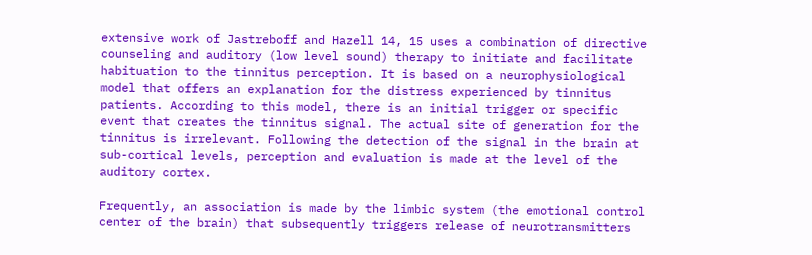extensive work of Jastreboff and Hazell 14, 15 uses a combination of directive counseling and auditory (low level sound) therapy to initiate and facilitate habituation to the tinnitus perception. It is based on a neurophysiological model that offers an explanation for the distress experienced by tinnitus patients. According to this model, there is an initial trigger or specific event that creates the tinnitus signal. The actual site of generation for the tinnitus is irrelevant. Following the detection of the signal in the brain at sub-cortical levels, perception and evaluation is made at the level of the auditory cortex.

Frequently, an association is made by the limbic system (the emotional control center of the brain) that subsequently triggers release of neurotransmitters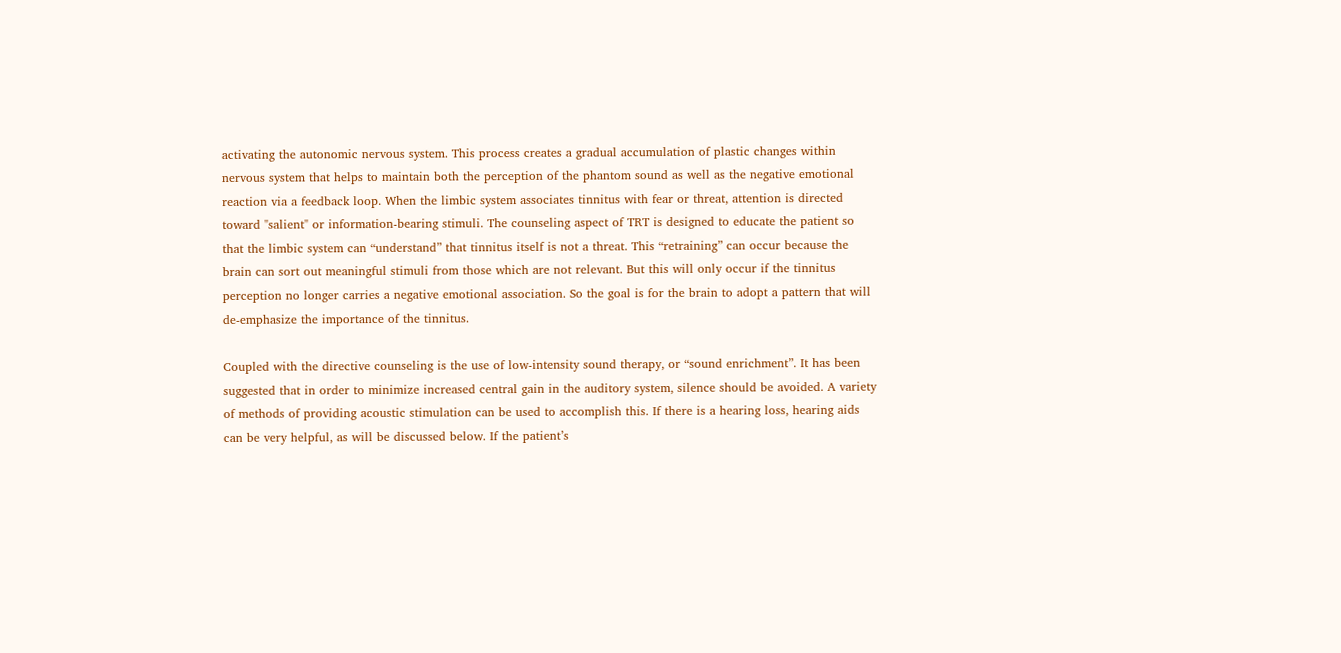activating the autonomic nervous system. This process creates a gradual accumulation of plastic changes within nervous system that helps to maintain both the perception of the phantom sound as well as the negative emotional reaction via a feedback loop. When the limbic system associates tinnitus with fear or threat, attention is directed toward "salient" or information-bearing stimuli. The counseling aspect of TRT is designed to educate the patient so that the limbic system can “understand” that tinnitus itself is not a threat. This “retraining” can occur because the brain can sort out meaningful stimuli from those which are not relevant. But this will only occur if the tinnitus perception no longer carries a negative emotional association. So the goal is for the brain to adopt a pattern that will de-emphasize the importance of the tinnitus.

Coupled with the directive counseling is the use of low-intensity sound therapy, or “sound enrichment”. It has been suggested that in order to minimize increased central gain in the auditory system, silence should be avoided. A variety of methods of providing acoustic stimulation can be used to accomplish this. If there is a hearing loss, hearing aids can be very helpful, as will be discussed below. If the patient’s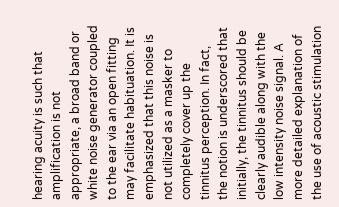hearing acuity is such that amplification is not appropriate, a broad band or white noise generator coupled to the ear via an open fitting may facilitate habituation. It is emphasized that this noise is not utilized as a masker to completely cover up the tinnitus perception. In fact, the notion is underscored that initially, the tinnitus should be clearly audible along with the low intensity noise signal. A more detailed explanation of the use of acoustic stimulation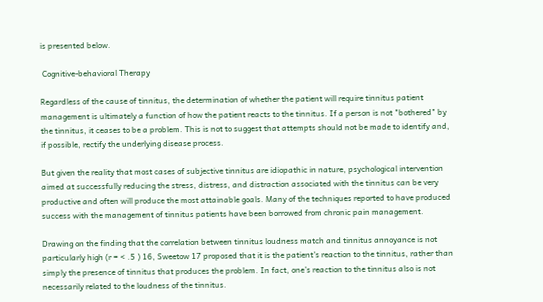is presented below.

 Cognitive-behavioral Therapy

Regardless of the cause of tinnitus, the determination of whether the patient will require tinnitus patient management is ultimately a function of how the patient reacts to the tinnitus. If a person is not "bothered" by the tinnitus, it ceases to be a problem. This is not to suggest that attempts should not be made to identify and, if possible, rectify the underlying disease process.

But given the reality that most cases of subjective tinnitus are idiopathic in nature, psychological intervention aimed at successfully reducing the stress, distress, and distraction associated with the tinnitus can be very productive and often will produce the most attainable goals. Many of the techniques reported to have produced success with the management of tinnitus patients have been borrowed from chronic pain management.

Drawing on the finding that the correlation between tinnitus loudness match and tinnitus annoyance is not particularly high (r = < .5 ) 16, Sweetow 17 proposed that it is the patient's reaction to the tinnitus, rather than simply the presence of tinnitus that produces the problem. In fact, one’s reaction to the tinnitus also is not necessarily related to the loudness of the tinnitus.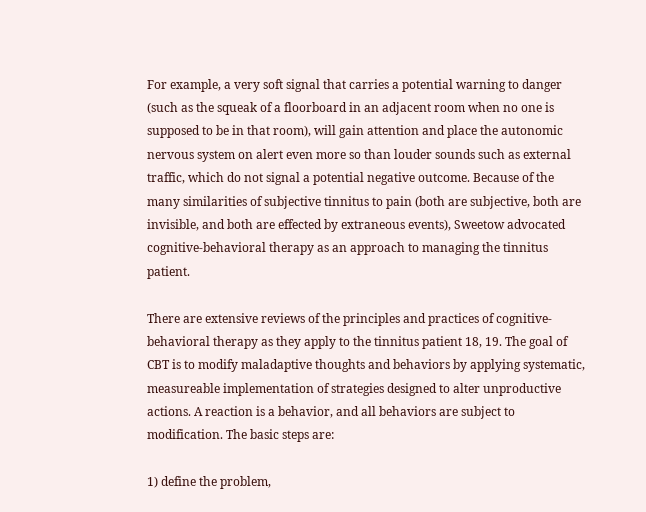For example, a very soft signal that carries a potential warning to danger (such as the squeak of a floorboard in an adjacent room when no one is supposed to be in that room), will gain attention and place the autonomic nervous system on alert even more so than louder sounds such as external traffic, which do not signal a potential negative outcome. Because of the many similarities of subjective tinnitus to pain (both are subjective, both are invisible, and both are effected by extraneous events), Sweetow advocated cognitive-behavioral therapy as an approach to managing the tinnitus patient.

There are extensive reviews of the principles and practices of cognitive-behavioral therapy as they apply to the tinnitus patient 18, 19. The goal of CBT is to modify maladaptive thoughts and behaviors by applying systematic, measureable implementation of strategies designed to alter unproductive actions. A reaction is a behavior, and all behaviors are subject to modification. The basic steps are:

1) define the problem,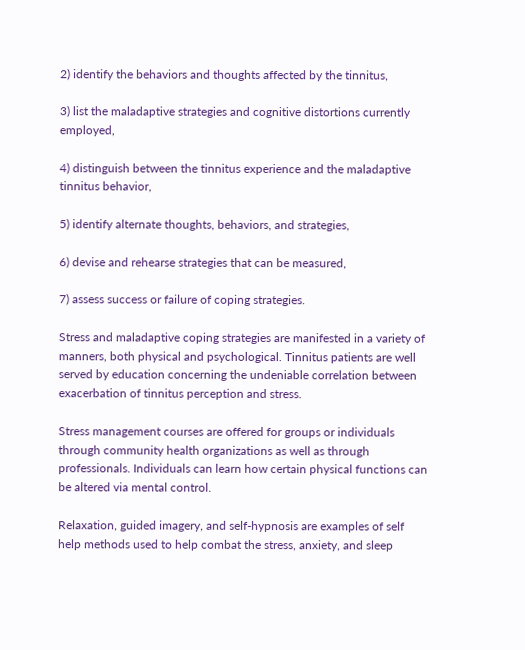2) identify the behaviors and thoughts affected by the tinnitus,

3) list the maladaptive strategies and cognitive distortions currently employed,

4) distinguish between the tinnitus experience and the maladaptive tinnitus behavior,

5) identify alternate thoughts, behaviors, and strategies,

6) devise and rehearse strategies that can be measured,

7) assess success or failure of coping strategies.

Stress and maladaptive coping strategies are manifested in a variety of manners, both physical and psychological. Tinnitus patients are well served by education concerning the undeniable correlation between exacerbation of tinnitus perception and stress.

Stress management courses are offered for groups or individuals through community health organizations as well as through professionals. Individuals can learn how certain physical functions can be altered via mental control.

Relaxation, guided imagery, and self-hypnosis are examples of self help methods used to help combat the stress, anxiety, and sleep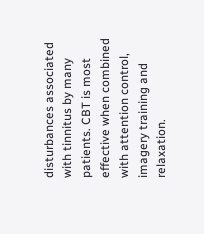disturbances associated with tinnitus by many patients. CBT is most effective when combined with attention control, imagery training and relaxation.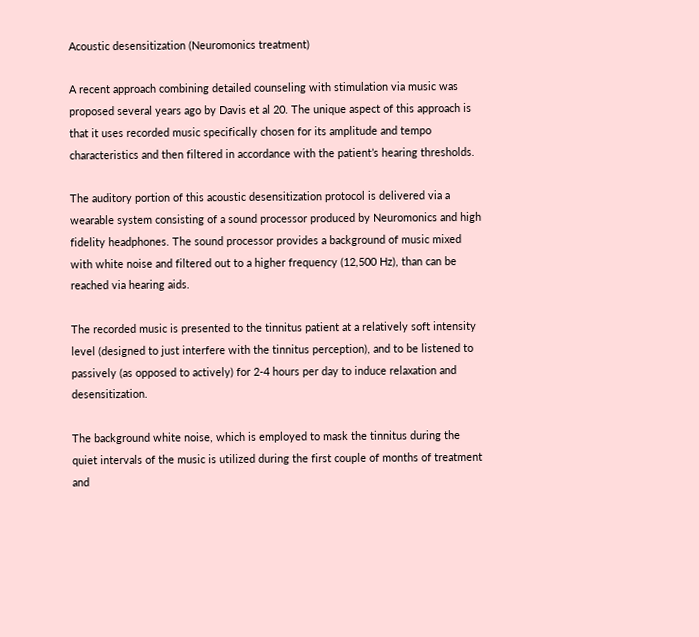Acoustic desensitization (Neuromonics treatment)

A recent approach combining detailed counseling with stimulation via music was proposed several years ago by Davis et al 20. The unique aspect of this approach is that it uses recorded music specifically chosen for its amplitude and tempo characteristics and then filtered in accordance with the patient’s hearing thresholds.

The auditory portion of this acoustic desensitization protocol is delivered via a wearable system consisting of a sound processor produced by Neuromonics and high fidelity headphones. The sound processor provides a background of music mixed with white noise and filtered out to a higher frequency (12,500 Hz), than can be reached via hearing aids.

The recorded music is presented to the tinnitus patient at a relatively soft intensity level (designed to just interfere with the tinnitus perception), and to be listened to passively (as opposed to actively) for 2-4 hours per day to induce relaxation and desensitization.

The background white noise, which is employed to mask the tinnitus during the quiet intervals of the music is utilized during the first couple of months of treatment and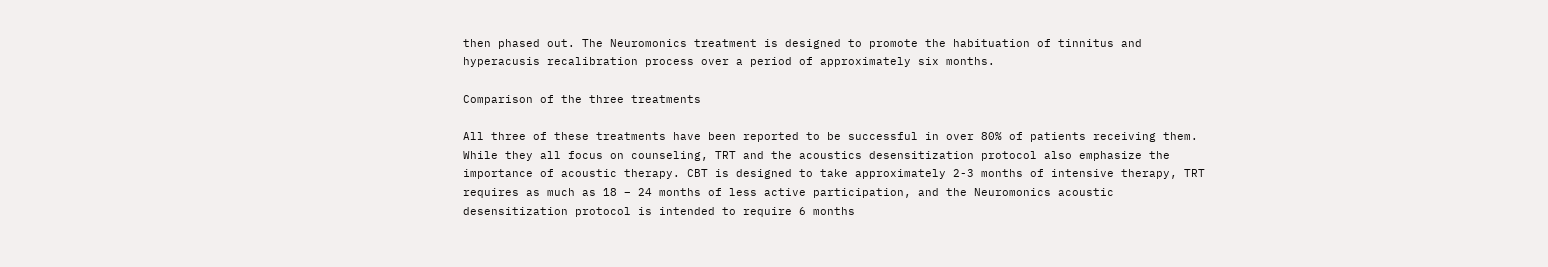then phased out. The Neuromonics treatment is designed to promote the habituation of tinnitus and hyperacusis recalibration process over a period of approximately six months.

Comparison of the three treatments

All three of these treatments have been reported to be successful in over 80% of patients receiving them. While they all focus on counseling, TRT and the acoustics desensitization protocol also emphasize the importance of acoustic therapy. CBT is designed to take approximately 2-3 months of intensive therapy, TRT requires as much as 18 – 24 months of less active participation, and the Neuromonics acoustic desensitization protocol is intended to require 6 months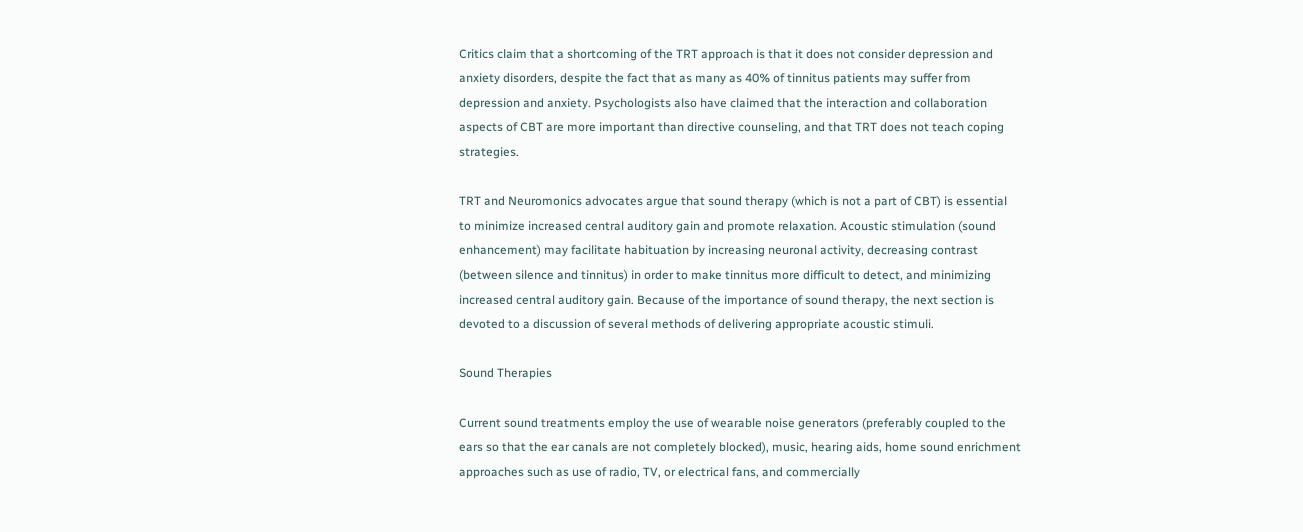Critics claim that a shortcoming of the TRT approach is that it does not consider depression and anxiety disorders, despite the fact that as many as 40% of tinnitus patients may suffer from depression and anxiety. Psychologists also have claimed that the interaction and collaboration aspects of CBT are more important than directive counseling, and that TRT does not teach coping strategies.

TRT and Neuromonics advocates argue that sound therapy (which is not a part of CBT) is essential to minimize increased central auditory gain and promote relaxation. Acoustic stimulation (sound enhancement) may facilitate habituation by increasing neuronal activity, decreasing contrast (between silence and tinnitus) in order to make tinnitus more difficult to detect, and minimizing increased central auditory gain. Because of the importance of sound therapy, the next section is devoted to a discussion of several methods of delivering appropriate acoustic stimuli.

Sound Therapies

Current sound treatments employ the use of wearable noise generators (preferably coupled to the ears so that the ear canals are not completely blocked), music, hearing aids, home sound enrichment approaches such as use of radio, TV, or electrical fans, and commercially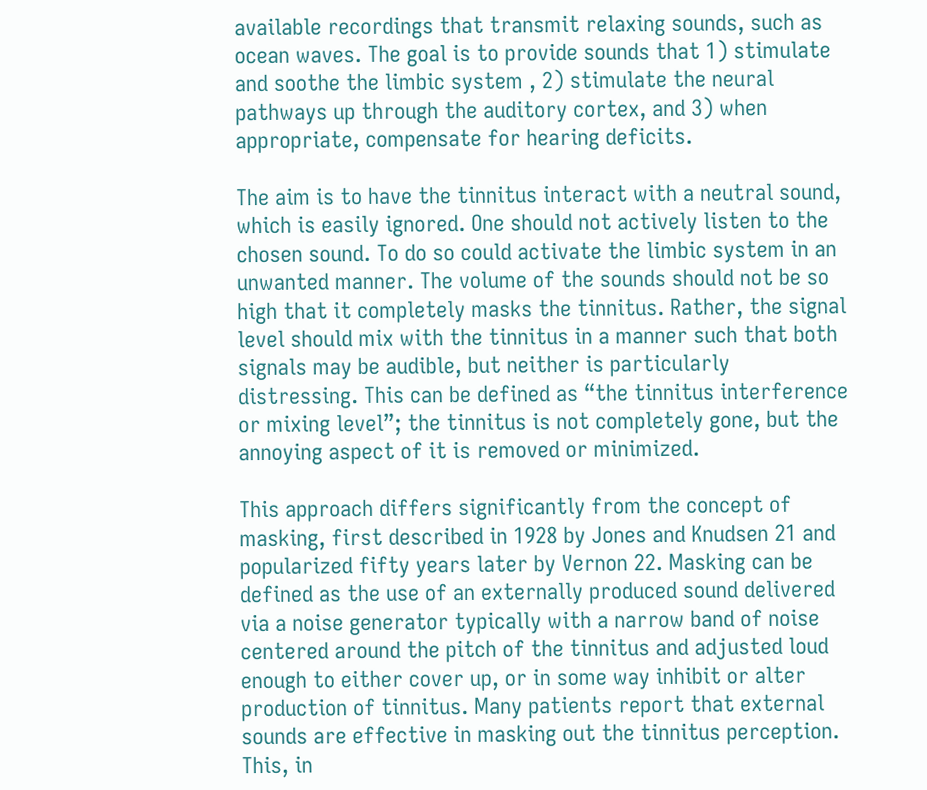available recordings that transmit relaxing sounds, such as ocean waves. The goal is to provide sounds that 1) stimulate and soothe the limbic system , 2) stimulate the neural pathways up through the auditory cortex, and 3) when appropriate, compensate for hearing deficits.

The aim is to have the tinnitus interact with a neutral sound, which is easily ignored. One should not actively listen to the chosen sound. To do so could activate the limbic system in an unwanted manner. The volume of the sounds should not be so high that it completely masks the tinnitus. Rather, the signal level should mix with the tinnitus in a manner such that both signals may be audible, but neither is particularly distressing. This can be defined as “the tinnitus interference or mixing level”; the tinnitus is not completely gone, but the annoying aspect of it is removed or minimized.

This approach differs significantly from the concept of masking, first described in 1928 by Jones and Knudsen 21 and popularized fifty years later by Vernon 22. Masking can be defined as the use of an externally produced sound delivered via a noise generator typically with a narrow band of noise centered around the pitch of the tinnitus and adjusted loud enough to either cover up, or in some way inhibit or alter production of tinnitus. Many patients report that external sounds are effective in masking out the tinnitus perception. This, in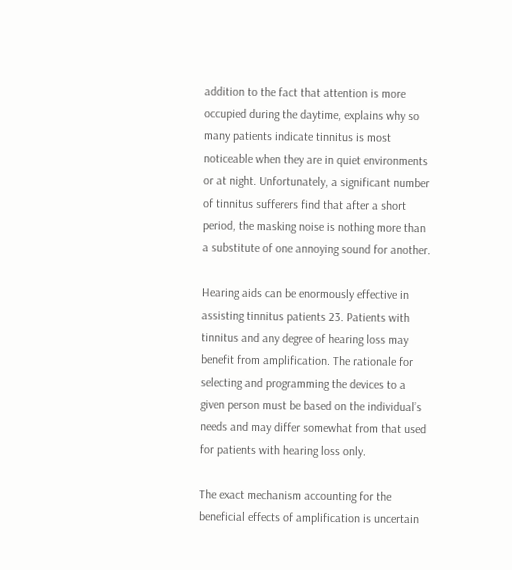addition to the fact that attention is more occupied during the daytime, explains why so many patients indicate tinnitus is most noticeable when they are in quiet environments or at night. Unfortunately, a significant number of tinnitus sufferers find that after a short period, the masking noise is nothing more than a substitute of one annoying sound for another.

Hearing aids can be enormously effective in assisting tinnitus patients 23. Patients with tinnitus and any degree of hearing loss may benefit from amplification. The rationale for selecting and programming the devices to a given person must be based on the individual’s needs and may differ somewhat from that used for patients with hearing loss only.

The exact mechanism accounting for the beneficial effects of amplification is uncertain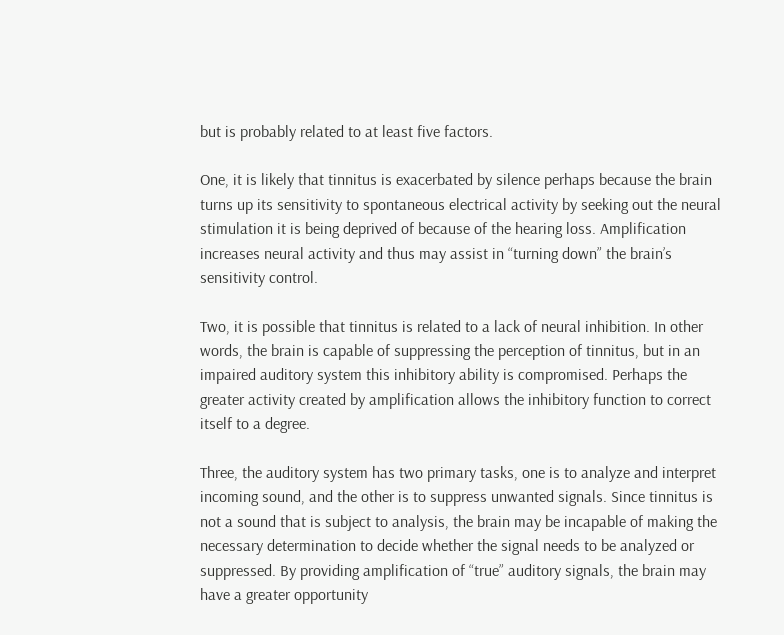but is probably related to at least five factors.

One, it is likely that tinnitus is exacerbated by silence perhaps because the brain turns up its sensitivity to spontaneous electrical activity by seeking out the neural stimulation it is being deprived of because of the hearing loss. Amplification increases neural activity and thus may assist in “turning down” the brain’s sensitivity control.

Two, it is possible that tinnitus is related to a lack of neural inhibition. In other words, the brain is capable of suppressing the perception of tinnitus, but in an impaired auditory system this inhibitory ability is compromised. Perhaps the greater activity created by amplification allows the inhibitory function to correct itself to a degree.

Three, the auditory system has two primary tasks, one is to analyze and interpret incoming sound, and the other is to suppress unwanted signals. Since tinnitus is not a sound that is subject to analysis, the brain may be incapable of making the necessary determination to decide whether the signal needs to be analyzed or suppressed. By providing amplification of “true” auditory signals, the brain may have a greater opportunity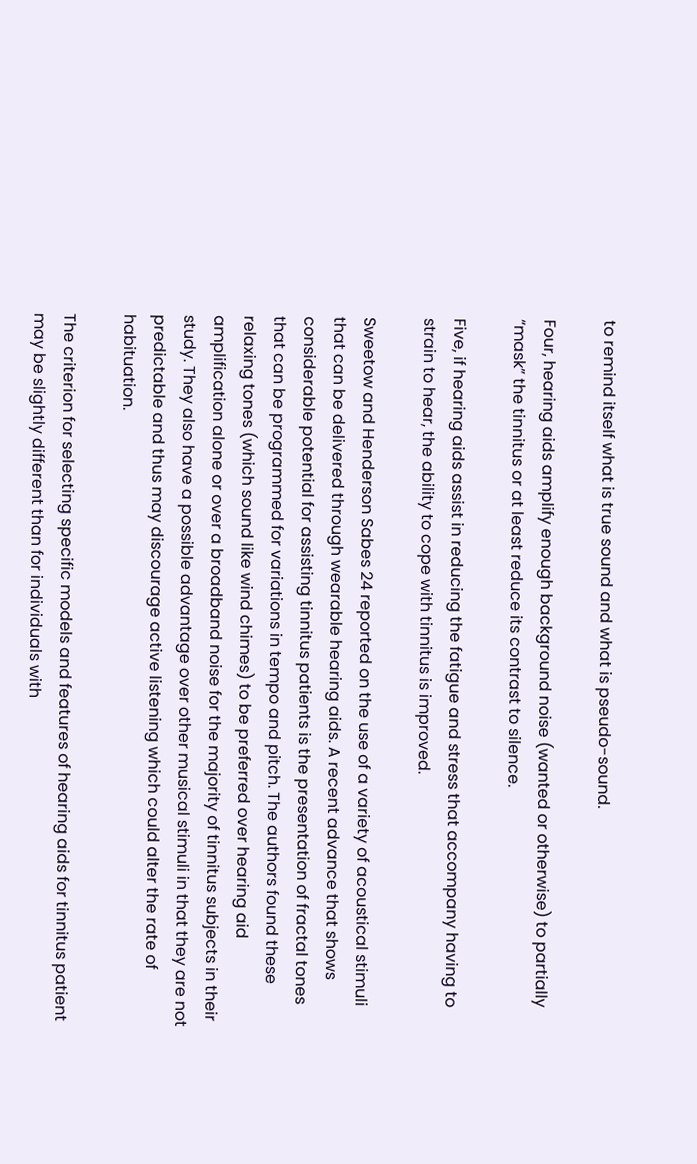to remind itself what is true sound and what is pseudo-sound.

Four, hearing aids amplify enough background noise (wanted or otherwise) to partially “mask” the tinnitus or at least reduce its contrast to silence.

Five, if hearing aids assist in reducing the fatigue and stress that accompany having to strain to hear, the ability to cope with tinnitus is improved.

Sweetow and Henderson Sabes 24 reported on the use of a variety of acoustical stimuli that can be delivered through wearable hearing aids. A recent advance that shows considerable potential for assisting tinnitus patients is the presentation of fractal tones that can be programmed for variations in tempo and pitch. The authors found these relaxing tones (which sound like wind chimes) to be preferred over hearing aid amplification alone or over a broadband noise for the majority of tinnitus subjects in their study. They also have a possible advantage over other musical stimuli in that they are not predictable and thus may discourage active listening which could alter the rate of habituation.

The criterion for selecting specific models and features of hearing aids for tinnitus patient may be slightly different than for individuals with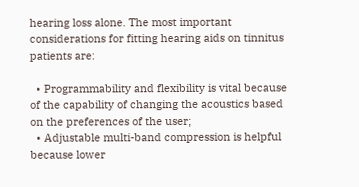hearing loss alone. The most important considerations for fitting hearing aids on tinnitus patients are:

  • Programmability and flexibility is vital because of the capability of changing the acoustics based on the preferences of the user;
  • Adjustable multi-band compression is helpful because lower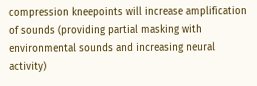compression kneepoints will increase amplification of sounds (providing partial masking with environmental sounds and increasing neural activity)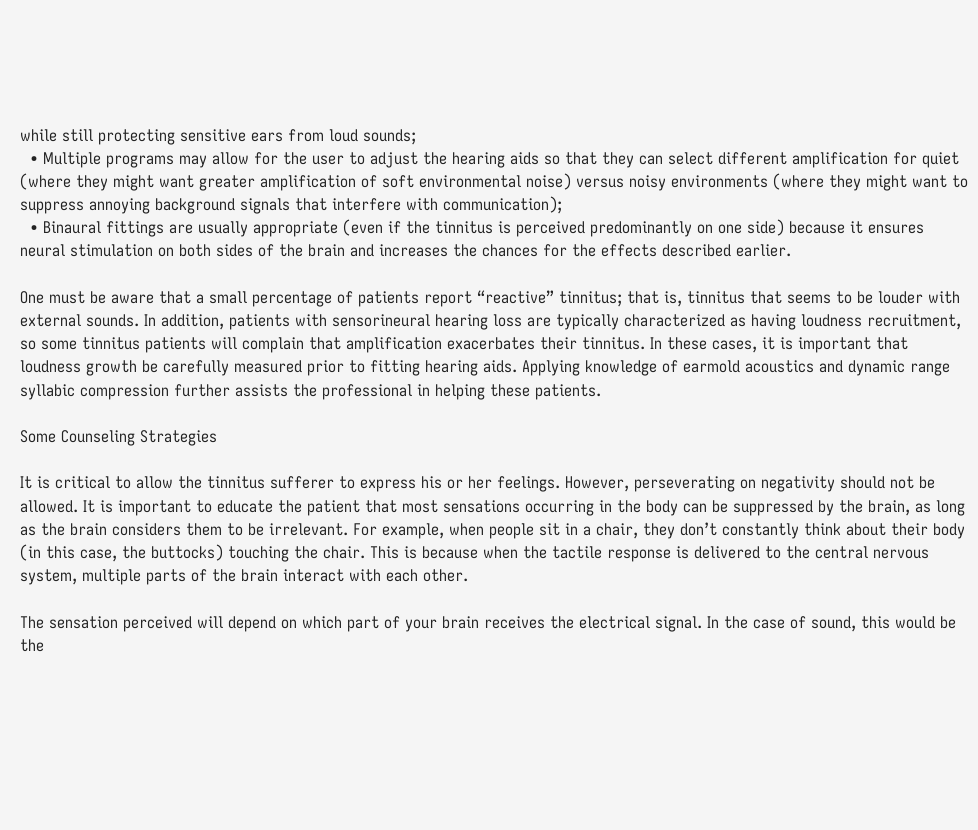while still protecting sensitive ears from loud sounds;
  • Multiple programs may allow for the user to adjust the hearing aids so that they can select different amplification for quiet (where they might want greater amplification of soft environmental noise) versus noisy environments (where they might want to suppress annoying background signals that interfere with communication);
  • Binaural fittings are usually appropriate (even if the tinnitus is perceived predominantly on one side) because it ensures neural stimulation on both sides of the brain and increases the chances for the effects described earlier.

One must be aware that a small percentage of patients report “reactive” tinnitus; that is, tinnitus that seems to be louder with external sounds. In addition, patients with sensorineural hearing loss are typically characterized as having loudness recruitment, so some tinnitus patients will complain that amplification exacerbates their tinnitus. In these cases, it is important that loudness growth be carefully measured prior to fitting hearing aids. Applying knowledge of earmold acoustics and dynamic range syllabic compression further assists the professional in helping these patients.

Some Counseling Strategies

It is critical to allow the tinnitus sufferer to express his or her feelings. However, perseverating on negativity should not be allowed. It is important to educate the patient that most sensations occurring in the body can be suppressed by the brain, as long as the brain considers them to be irrelevant. For example, when people sit in a chair, they don’t constantly think about their body (in this case, the buttocks) touching the chair. This is because when the tactile response is delivered to the central nervous system, multiple parts of the brain interact with each other.

The sensation perceived will depend on which part of your brain receives the electrical signal. In the case of sound, this would be the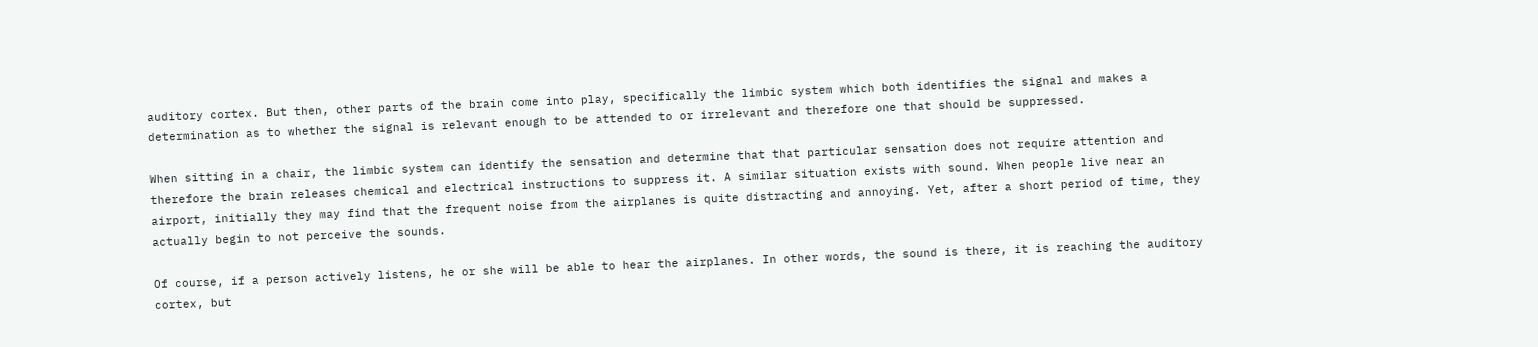auditory cortex. But then, other parts of the brain come into play, specifically the limbic system which both identifies the signal and makes a determination as to whether the signal is relevant enough to be attended to or irrelevant and therefore one that should be suppressed.

When sitting in a chair, the limbic system can identify the sensation and determine that that particular sensation does not require attention and therefore the brain releases chemical and electrical instructions to suppress it. A similar situation exists with sound. When people live near an airport, initially they may find that the frequent noise from the airplanes is quite distracting and annoying. Yet, after a short period of time, they actually begin to not perceive the sounds.

Of course, if a person actively listens, he or she will be able to hear the airplanes. In other words, the sound is there, it is reaching the auditory cortex, but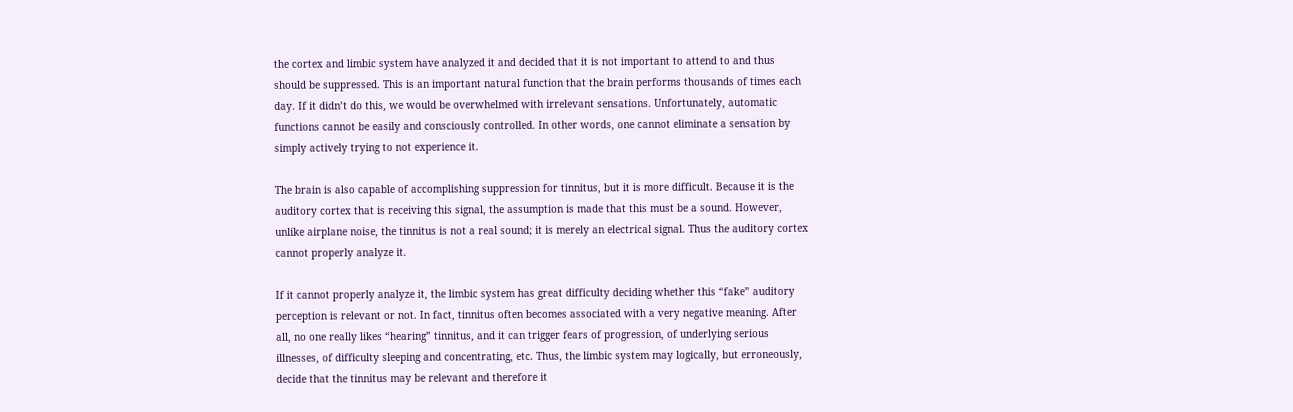the cortex and limbic system have analyzed it and decided that it is not important to attend to and thus should be suppressed. This is an important natural function that the brain performs thousands of times each day. If it didn’t do this, we would be overwhelmed with irrelevant sensations. Unfortunately, automatic functions cannot be easily and consciously controlled. In other words, one cannot eliminate a sensation by simply actively trying to not experience it.

The brain is also capable of accomplishing suppression for tinnitus, but it is more difficult. Because it is the auditory cortex that is receiving this signal, the assumption is made that this must be a sound. However, unlike airplane noise, the tinnitus is not a real sound; it is merely an electrical signal. Thus the auditory cortex cannot properly analyze it.

If it cannot properly analyze it, the limbic system has great difficulty deciding whether this “fake” auditory perception is relevant or not. In fact, tinnitus often becomes associated with a very negative meaning. After all, no one really likes “hearing” tinnitus, and it can trigger fears of progression, of underlying serious illnesses, of difficulty sleeping and concentrating, etc. Thus, the limbic system may logically, but erroneously, decide that the tinnitus may be relevant and therefore it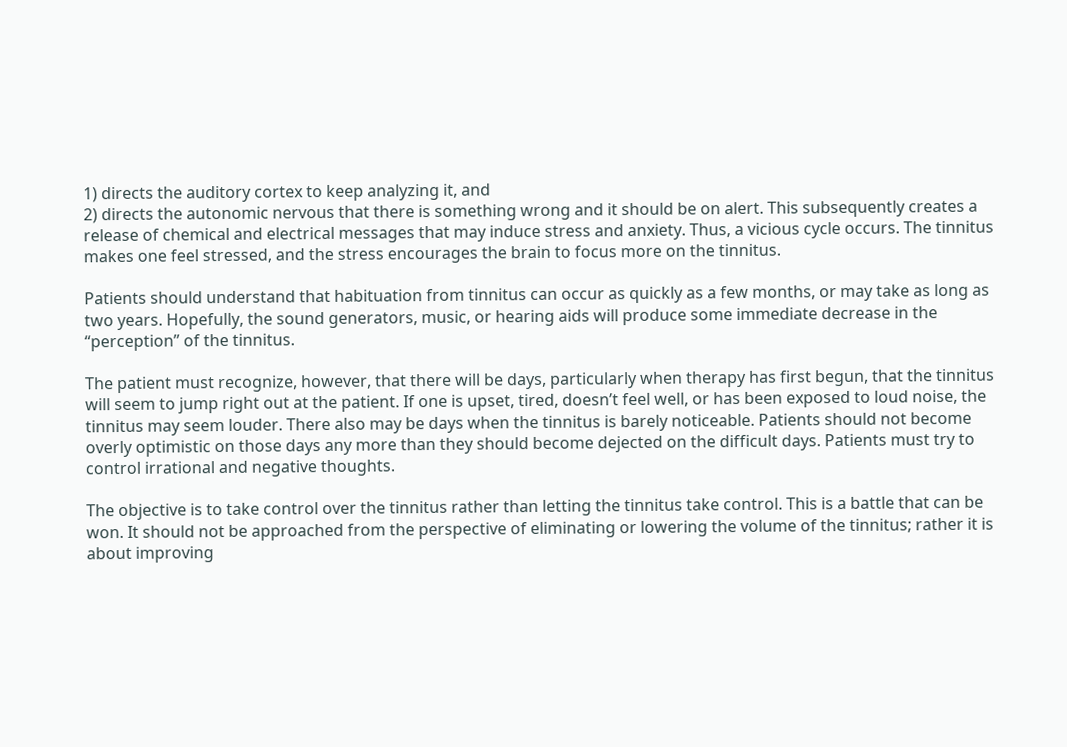1) directs the auditory cortex to keep analyzing it, and
2) directs the autonomic nervous that there is something wrong and it should be on alert. This subsequently creates a release of chemical and electrical messages that may induce stress and anxiety. Thus, a vicious cycle occurs. The tinnitus makes one feel stressed, and the stress encourages the brain to focus more on the tinnitus.

Patients should understand that habituation from tinnitus can occur as quickly as a few months, or may take as long as two years. Hopefully, the sound generators, music, or hearing aids will produce some immediate decrease in the “perception” of the tinnitus.

The patient must recognize, however, that there will be days, particularly when therapy has first begun, that the tinnitus will seem to jump right out at the patient. If one is upset, tired, doesn’t feel well, or has been exposed to loud noise, the tinnitus may seem louder. There also may be days when the tinnitus is barely noticeable. Patients should not become overly optimistic on those days any more than they should become dejected on the difficult days. Patients must try to control irrational and negative thoughts.

The objective is to take control over the tinnitus rather than letting the tinnitus take control. This is a battle that can be won. It should not be approached from the perspective of eliminating or lowering the volume of the tinnitus; rather it is about improving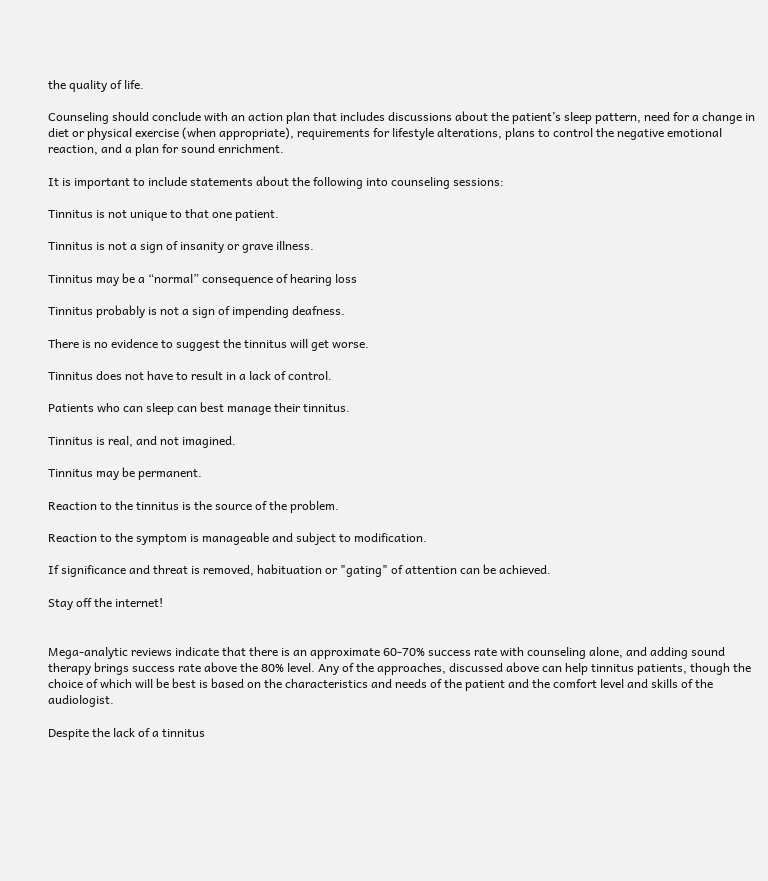the quality of life.

Counseling should conclude with an action plan that includes discussions about the patient’s sleep pattern, need for a change in diet or physical exercise (when appropriate), requirements for lifestyle alterations, plans to control the negative emotional reaction, and a plan for sound enrichment.

It is important to include statements about the following into counseling sessions:

Tinnitus is not unique to that one patient.

Tinnitus is not a sign of insanity or grave illness.

Tinnitus may be a “normal” consequence of hearing loss

Tinnitus probably is not a sign of impending deafness.

There is no evidence to suggest the tinnitus will get worse.

Tinnitus does not have to result in a lack of control.

Patients who can sleep can best manage their tinnitus.

Tinnitus is real, and not imagined.

Tinnitus may be permanent.

Reaction to the tinnitus is the source of the problem.

Reaction to the symptom is manageable and subject to modification.

If significance and threat is removed, habituation or "gating" of attention can be achieved.

Stay off the internet!


Mega-analytic reviews indicate that there is an approximate 60-70% success rate with counseling alone, and adding sound therapy brings success rate above the 80% level. Any of the approaches, discussed above can help tinnitus patients, though the choice of which will be best is based on the characteristics and needs of the patient and the comfort level and skills of the audiologist.

Despite the lack of a tinnitus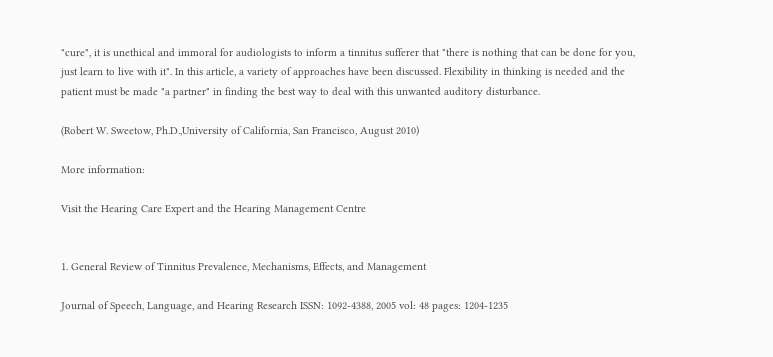"cure", it is unethical and immoral for audiologists to inform a tinnitus sufferer that "there is nothing that can be done for you, just learn to live with it". In this article, a variety of approaches have been discussed. Flexibility in thinking is needed and the patient must be made "a partner" in finding the best way to deal with this unwanted auditory disturbance.

(Robert W. Sweetow, Ph.D.,University of California, San Francisco, August 2010)

More information:

Visit the Hearing Care Expert and the Hearing Management Centre


1. General Review of Tinnitus Prevalence, Mechanisms, Effects, and Management

Journal of Speech, Language, and Hearing Research ISSN: 1092-4388, 2005 vol: 48 pages: 1204-1235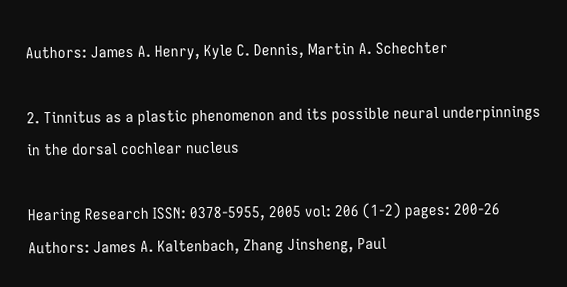Authors: James A. Henry, Kyle C. Dennis, Martin A. Schechter

2. Tinnitus as a plastic phenomenon and its possible neural underpinnings in the dorsal cochlear nucleus

Hearing Research ISSN: 0378-5955, 2005 vol: 206 (1-2) pages: 200-26
Authors: James A. Kaltenbach, Zhang Jinsheng, Paul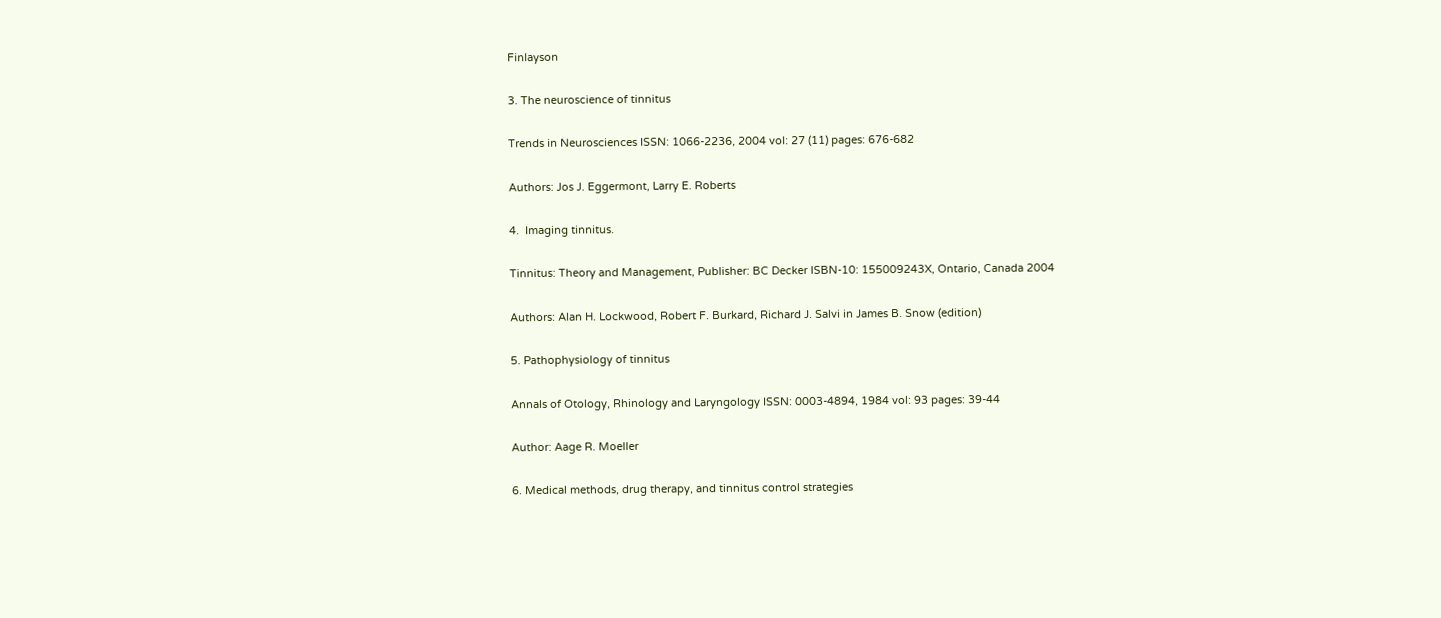Finlayson

3. The neuroscience of tinnitus

Trends in Neurosciences ISSN: 1066-2236, 2004 vol: 27 (11) pages: 676-682

Authors: Jos J. Eggermont, Larry E. Roberts

4.  Imaging tinnitus.

Tinnitus: Theory and Management, Publisher: BC Decker ISBN-10: 155009243X, Ontario, Canada 2004

Authors: Alan H. Lockwood, Robert F. Burkard, Richard J. Salvi in James B. Snow (edition)

5. Pathophysiology of tinnitus

Annals of Otology, Rhinology and Laryngology ISSN: 0003-4894, 1984 vol: 93 pages: 39-44

Author: Aage R. Moeller

6. Medical methods, drug therapy, and tinnitus control strategies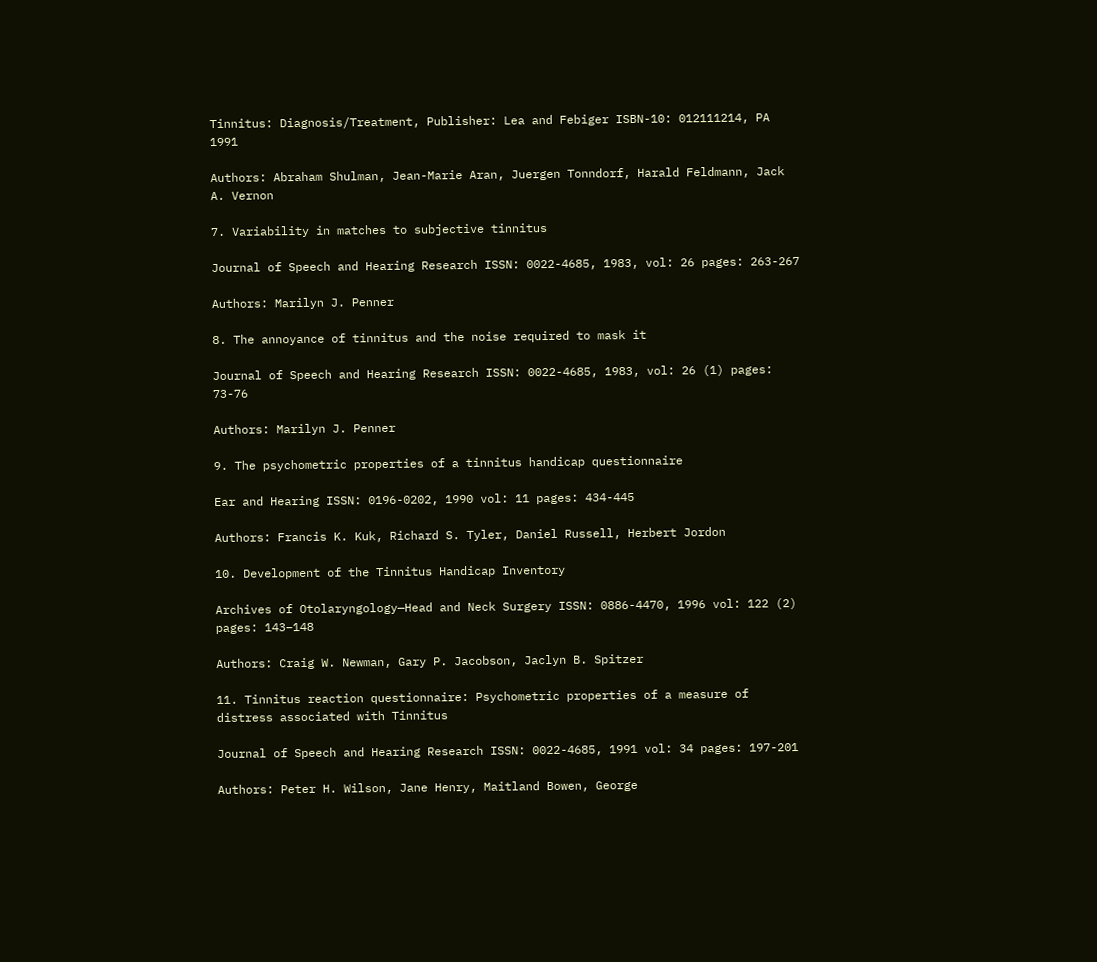Tinnitus: Diagnosis/Treatment, Publisher: Lea and Febiger ISBN-10: 012111214, PA 1991

Authors: Abraham Shulman, Jean-Marie Aran, Juergen Tonndorf, Harald Feldmann, Jack A. Vernon

7. Variability in matches to subjective tinnitus

Journal of Speech and Hearing Research ISSN: 0022-4685, 1983, vol: 26 pages: 263-267

Authors: Marilyn J. Penner

8. The annoyance of tinnitus and the noise required to mask it

Journal of Speech and Hearing Research ISSN: 0022-4685, 1983, vol: 26 (1) pages: 73-76

Authors: Marilyn J. Penner

9. The psychometric properties of a tinnitus handicap questionnaire

Ear and Hearing ISSN: 0196-0202, 1990 vol: 11 pages: 434-445

Authors: Francis K. Kuk, Richard S. Tyler, Daniel Russell, Herbert Jordon

10. Development of the Tinnitus Handicap Inventory

Archives of Otolaryngology—Head and Neck Surgery ISSN: 0886-4470, 1996 vol: 122 (2) pages: 143–148

Authors: Craig W. Newman, Gary P. Jacobson, Jaclyn B. Spitzer

11. Tinnitus reaction questionnaire: Psychometric properties of a measure of distress associated with Tinnitus

Journal of Speech and Hearing Research ISSN: 0022-4685, 1991 vol: 34 pages: 197-201

Authors: Peter H. Wilson, Jane Henry, Maitland Bowen, George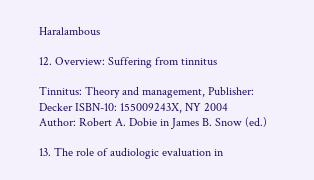Haralambous

12. Overview: Suffering from tinnitus

Tinnitus: Theory and management, Publisher: Decker ISBN-10: 155009243X, NY 2004                                                                                               Author: Robert A. Dobie in James B. Snow (ed.)

13. The role of audiologic evaluation in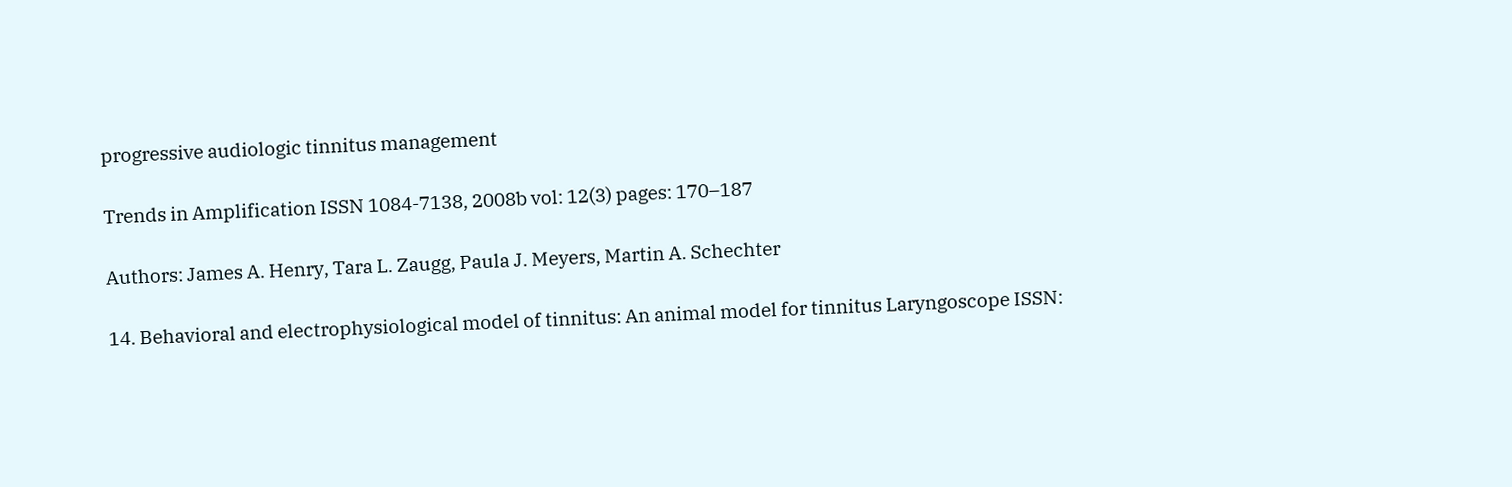progressive audiologic tinnitus management

Trends in Amplification ISSN 1084-7138, 2008b vol: 12(3) pages: 170–187

Authors: James A. Henry, Tara L. Zaugg, Paula J. Meyers, Martin A. Schechter

14. Behavioral and electrophysiological model of tinnitus: An animal model for tinnitus Laryngoscope ISSN: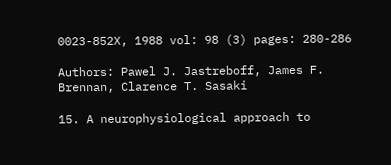0023-852X, 1988 vol: 98 (3) pages: 280-286

Authors: Pawel J. Jastreboff, James F. Brennan, Clarence T. Sasaki

15. A neurophysiological approach to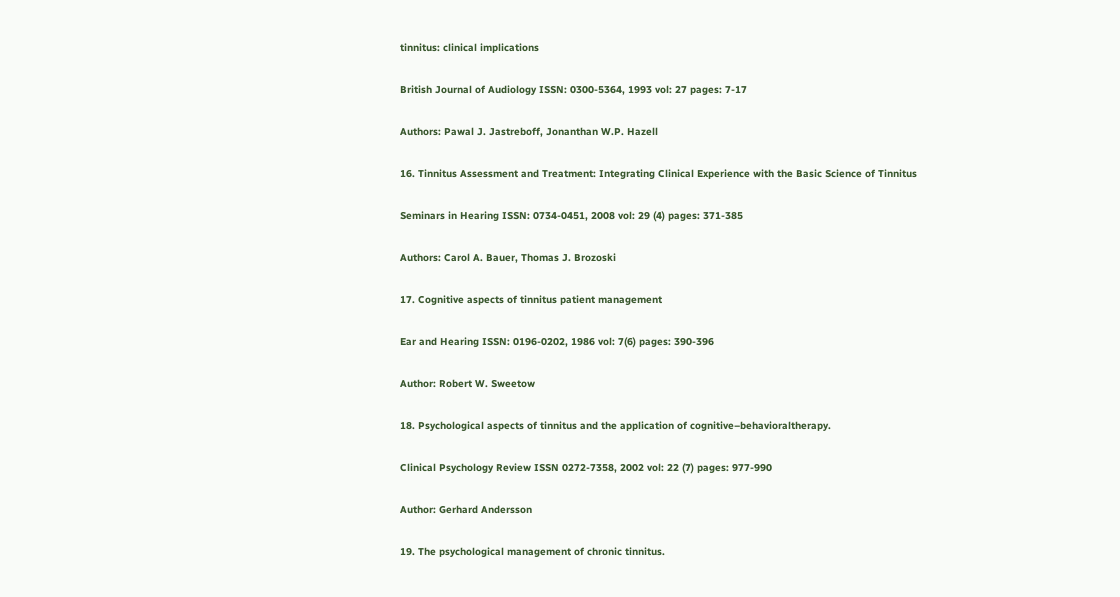tinnitus: clinical implications

British Journal of Audiology ISSN: 0300-5364, 1993 vol: 27 pages: 7-17

Authors: Pawal J. Jastreboff, Jonanthan W.P. Hazell

16. Tinnitus Assessment and Treatment: Integrating Clinical Experience with the Basic Science of Tinnitus

Seminars in Hearing ISSN: 0734-0451, 2008 vol: 29 (4) pages: 371-385

Authors: Carol A. Bauer, Thomas J. Brozoski

17. Cognitive aspects of tinnitus patient management

Ear and Hearing ISSN: 0196-0202, 1986 vol: 7(6) pages: 390-396

Author: Robert W. Sweetow

18. Psychological aspects of tinnitus and the application of cognitive–behavioraltherapy.

Clinical Psychology Review ISSN 0272-7358, 2002 vol: 22 (7) pages: 977-990

Author: Gerhard Andersson

19. The psychological management of chronic tinnitus.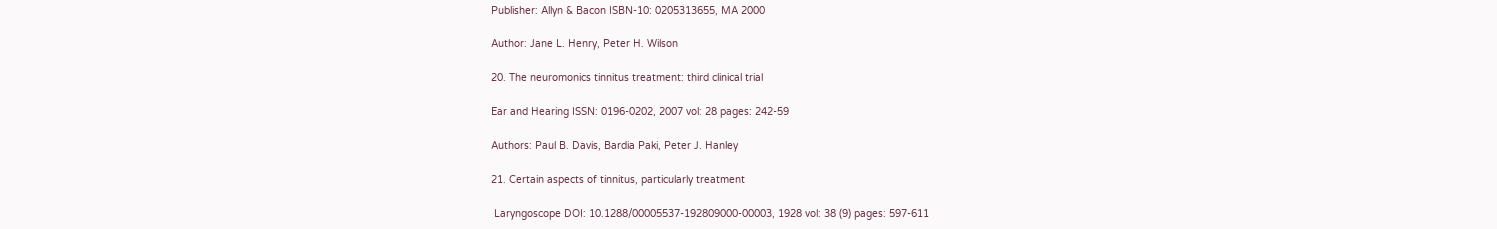Publisher: Allyn & Bacon ISBN-10: 0205313655, MA 2000

Author: Jane L. Henry, Peter H. Wilson

20. The neuromonics tinnitus treatment: third clinical trial

Ear and Hearing ISSN: 0196-0202, 2007 vol: 28 pages: 242-59

Authors: Paul B. Davis, Bardia Paki, Peter J. Hanley

21. Certain aspects of tinnitus, particularly treatment

 Laryngoscope DOI: 10.1288/00005537-192809000-00003, 1928 vol: 38 (9) pages: 597-611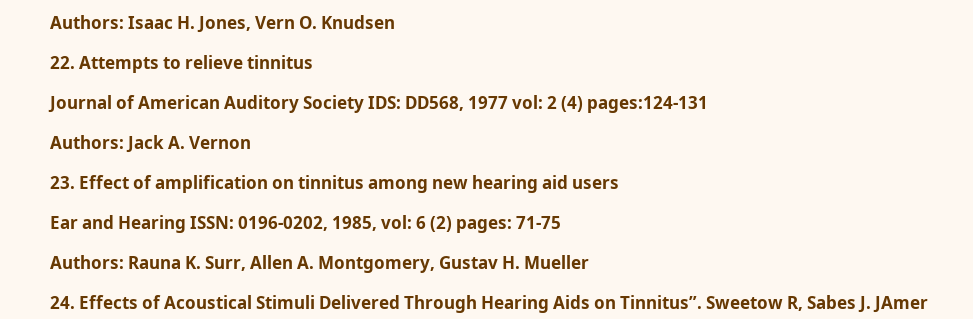Authors: Isaac H. Jones, Vern O. Knudsen

22. Attempts to relieve tinnitus

Journal of American Auditory Society IDS: DD568, 1977 vol: 2 (4) pages:124-131

Authors: Jack A. Vernon

23. Effect of amplification on tinnitus among new hearing aid users

Ear and Hearing ISSN: 0196-0202, 1985, vol: 6 (2) pages: 71-75

Authors: Rauna K. Surr, Allen A. Montgomery, Gustav H. Mueller

24. Effects of Acoustical Stimuli Delivered Through Hearing Aids on Tinnitus”. Sweetow R, Sabes J. JAmer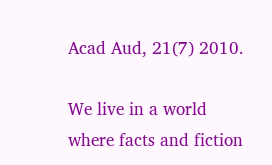Acad Aud, 21(7) 2010.

We live in a world where facts and fiction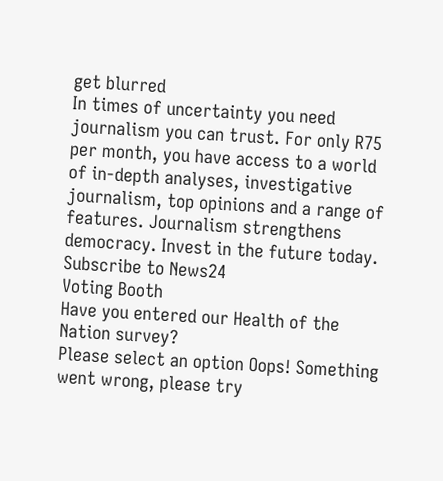get blurred
In times of uncertainty you need journalism you can trust. For only R75 per month, you have access to a world of in-depth analyses, investigative journalism, top opinions and a range of features. Journalism strengthens democracy. Invest in the future today.
Subscribe to News24
Voting Booth
Have you entered our Health of the Nation survey?
Please select an option Oops! Something went wrong, please try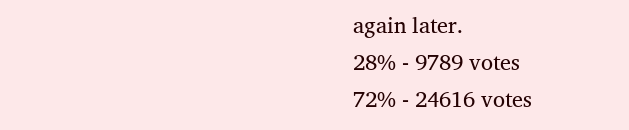again later.
28% - 9789 votes
72% - 24616 votes